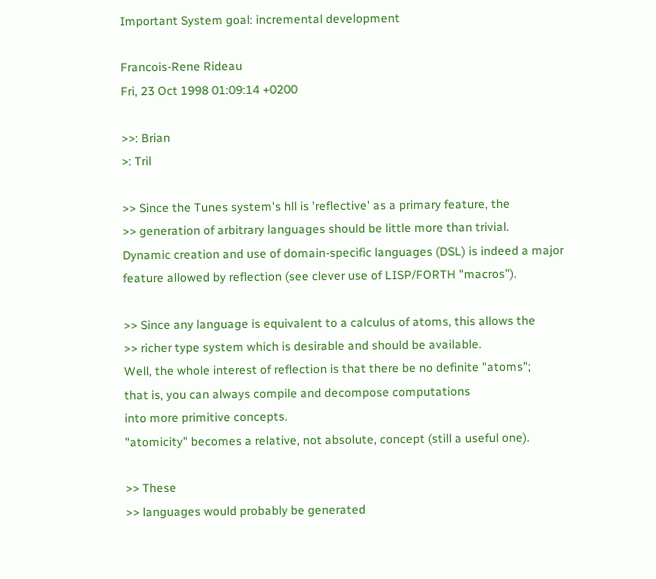Important System goal: incremental development

Francois-Rene Rideau
Fri, 23 Oct 1998 01:09:14 +0200

>>: Brian
>: Tril

>> Since the Tunes system's hll is 'reflective' as a primary feature, the
>> generation of arbitrary languages should be little more than trivial.
Dynamic creation and use of domain-specific languages (DSL) is indeed a major
feature allowed by reflection (see clever use of LISP/FORTH "macros").

>> Since any language is equivalent to a calculus of atoms, this allows the
>> richer type system which is desirable and should be available.
Well, the whole interest of reflection is that there be no definite "atoms";
that is, you can always compile and decompose computations
into more primitive concepts.
"atomicity" becomes a relative, not absolute, concept (still a useful one).

>> These
>> languages would probably be generated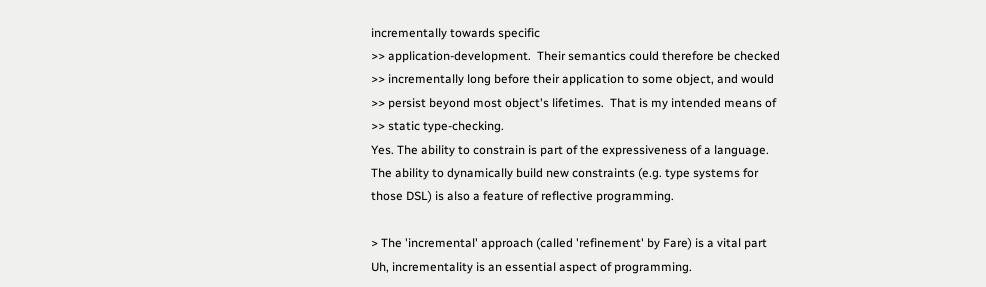incrementally towards specific
>> application-development.  Their semantics could therefore be checked
>> incrementally long before their application to some object, and would
>> persist beyond most object's lifetimes.  That is my intended means of
>> static type-checking.
Yes. The ability to constrain is part of the expressiveness of a language.
The ability to dynamically build new constraints (e.g. type systems for
those DSL) is also a feature of reflective programming.

> The 'incremental' approach (called 'refinement' by Fare) is a vital part
Uh, incrementality is an essential aspect of programming.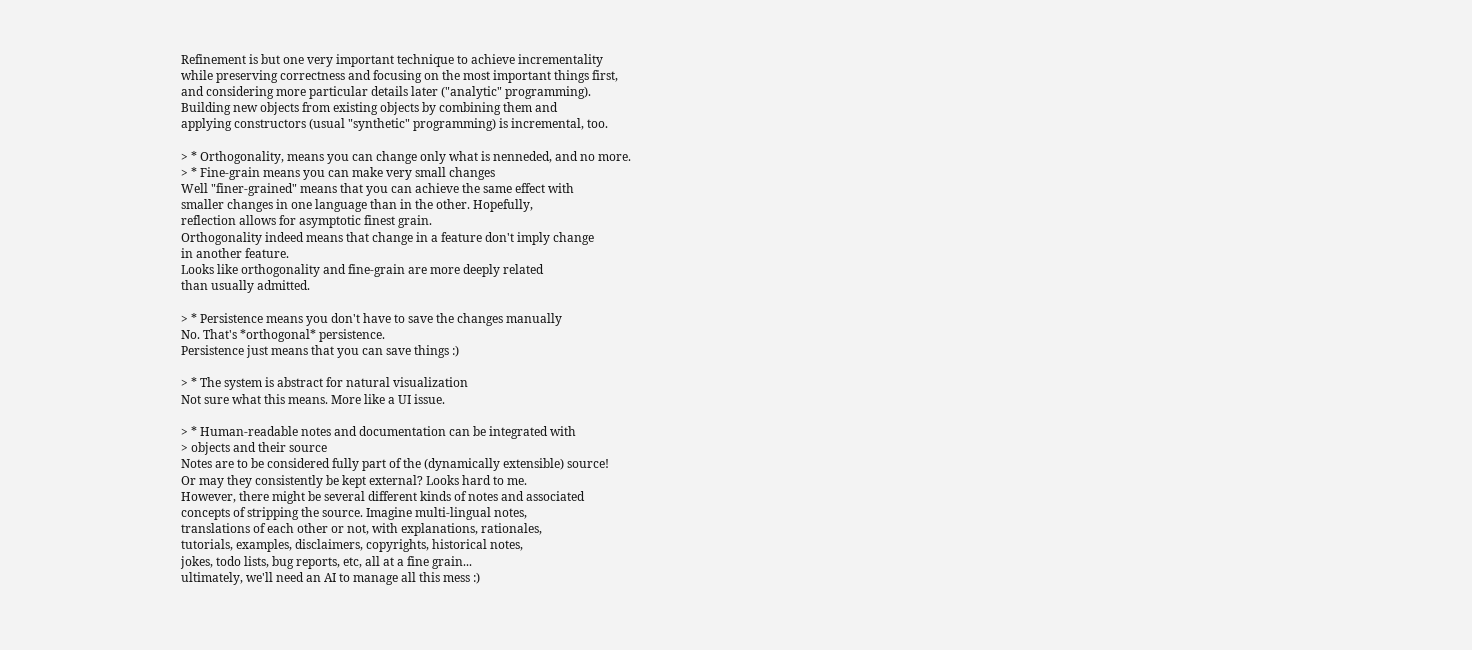Refinement is but one very important technique to achieve incrementality
while preserving correctness and focusing on the most important things first,
and considering more particular details later ("analytic" programming).
Building new objects from existing objects by combining them and
applying constructors (usual "synthetic" programming) is incremental, too.

> * Orthogonality, means you can change only what is nenneded, and no more.
> * Fine-grain means you can make very small changes
Well "finer-grained" means that you can achieve the same effect with
smaller changes in one language than in the other. Hopefully,
reflection allows for asymptotic finest grain.
Orthogonality indeed means that change in a feature don't imply change
in another feature.
Looks like orthogonality and fine-grain are more deeply related
than usually admitted.

> * Persistence means you don't have to save the changes manually
No. That's *orthogonal* persistence.
Persistence just means that you can save things :)

> * The system is abstract for natural visualization
Not sure what this means. More like a UI issue.

> * Human-readable notes and documentation can be integrated with
> objects and their source
Notes are to be considered fully part of the (dynamically extensible) source!
Or may they consistently be kept external? Looks hard to me.
However, there might be several different kinds of notes and associated
concepts of stripping the source. Imagine multi-lingual notes,
translations of each other or not, with explanations, rationales,
tutorials, examples, disclaimers, copyrights, historical notes,
jokes, todo lists, bug reports, etc, all at a fine grain...
ultimately, we'll need an AI to manage all this mess :)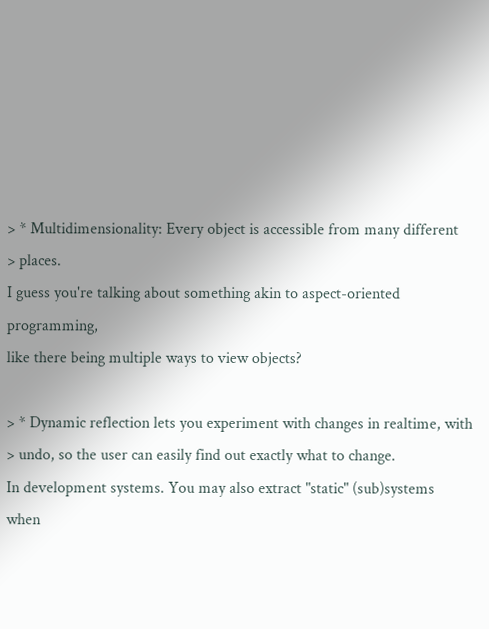> * Multidimensionality: Every object is accessible from many different
> places.
I guess you're talking about something akin to aspect-oriented programming,
like there being multiple ways to view objects?

> * Dynamic reflection lets you experiment with changes in realtime, with
> undo, so the user can easily find out exactly what to change.
In development systems. You may also extract "static" (sub)systems
when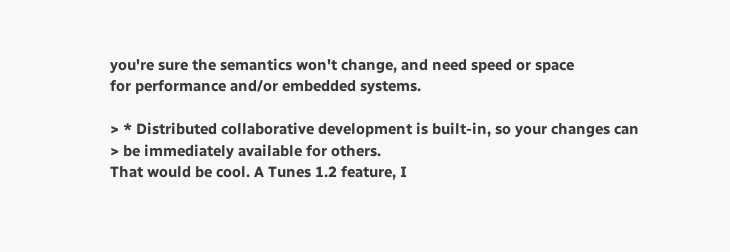you're sure the semantics won't change, and need speed or space
for performance and/or embedded systems.

> * Distributed collaborative development is built-in, so your changes can
> be immediately available for others.
That would be cool. A Tunes 1.2 feature, I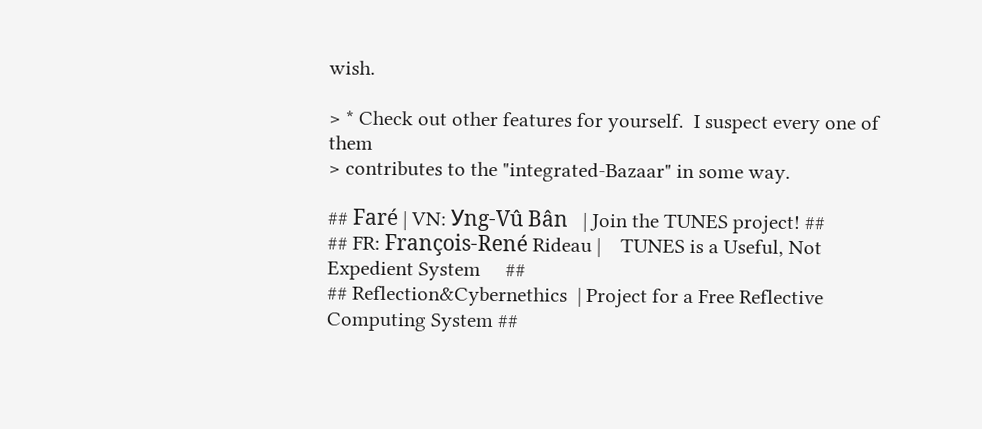wish.

> * Check out other features for yourself.  I suspect every one of them
> contributes to the "integrated-Bazaar" in some way.

## Faré | VN: Уng-Vû Bân   | Join the TUNES project! ##
## FR: François-René Rideau |    TUNES is a Useful, Not Expedient System     ##
## Reflection&Cybernethics  | Project for a Free Reflective Computing System ##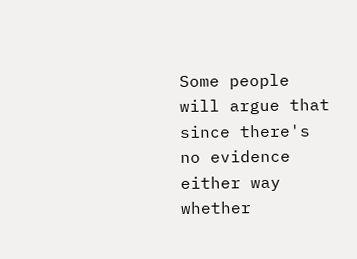Some people will argue that since there's no evidence either way whether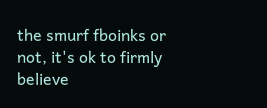the smurf fboinks or not, it's ok to firmly believe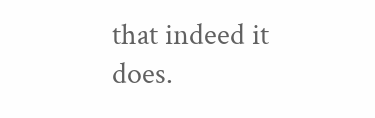that indeed it does.